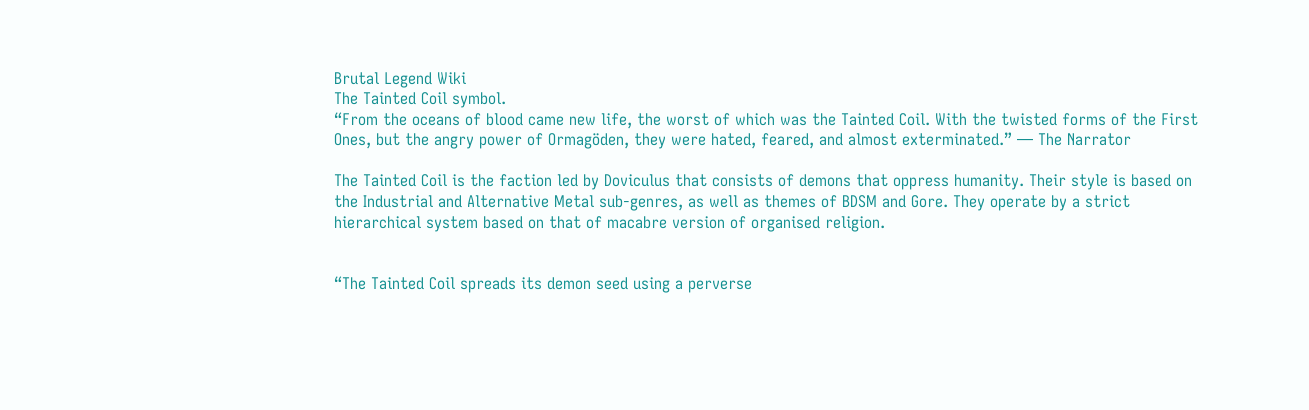Brutal Legend Wiki
The Tainted Coil symbol.
“From the oceans of blood came new life, the worst of which was the Tainted Coil. With the twisted forms of the First Ones, but the angry power of Ormagöden, they were hated, feared, and almost exterminated.” — The Narrator

The Tainted Coil is the faction led by Doviculus that consists of demons that oppress humanity. Their style is based on the Industrial and Alternative Metal sub-genres, as well as themes of BDSM and Gore. They operate by a strict hierarchical system based on that of macabre version of organised religion.


“The Tainted Coil spreads its demon seed using a perverse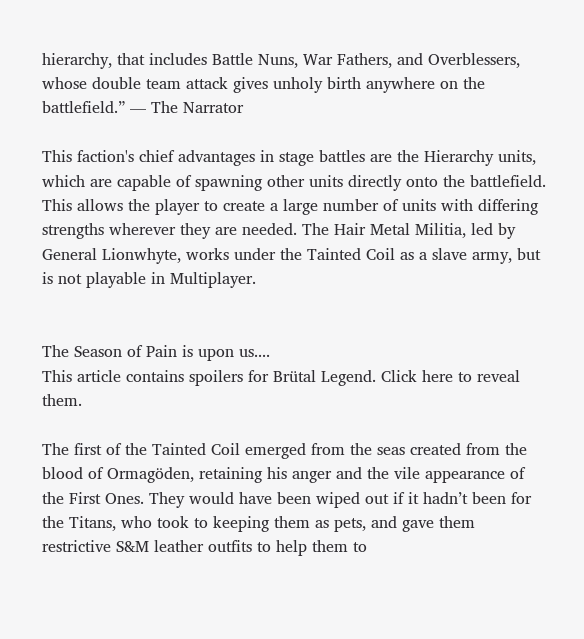hierarchy, that includes Battle Nuns, War Fathers, and Overblessers, whose double team attack gives unholy birth anywhere on the battlefield.” — The Narrator

This faction's chief advantages in stage battles are the Hierarchy units, which are capable of spawning other units directly onto the battlefield. This allows the player to create a large number of units with differing strengths wherever they are needed. The Hair Metal Militia, led by General Lionwhyte, works under the Tainted Coil as a slave army, but is not playable in Multiplayer.


The Season of Pain is upon us....
This article contains spoilers for Brütal Legend. Click here to reveal them.

The first of the Tainted Coil emerged from the seas created from the blood of Ormagöden, retaining his anger and the vile appearance of the First Ones. They would have been wiped out if it hadn’t been for the Titans, who took to keeping them as pets, and gave them restrictive S&M leather outfits to help them to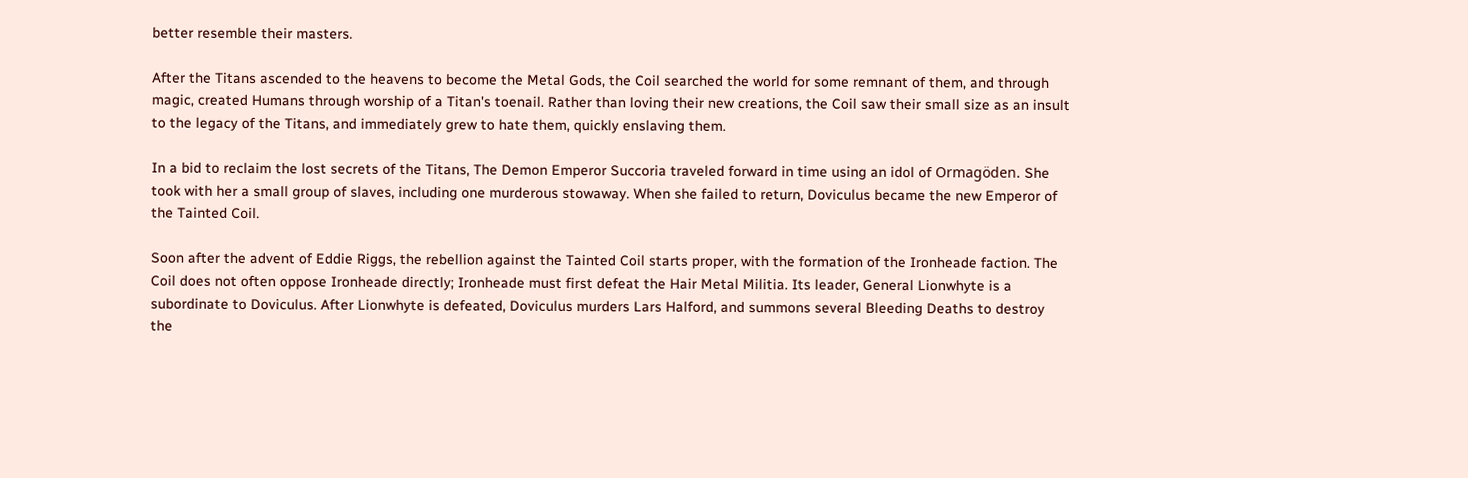better resemble their masters.

After the Titans ascended to the heavens to become the Metal Gods, the Coil searched the world for some remnant of them, and through magic, created Humans through worship of a Titan's toenail. Rather than loving their new creations, the Coil saw their small size as an insult to the legacy of the Titans, and immediately grew to hate them, quickly enslaving them.

In a bid to reclaim the lost secrets of the Titans, The Demon Emperor Succoria traveled forward in time using an idol of Ormagöden. She took with her a small group of slaves, including one murderous stowaway. When she failed to return, Doviculus became the new Emperor of the Tainted Coil.

Soon after the advent of Eddie Riggs, the rebellion against the Tainted Coil starts proper, with the formation of the Ironheade faction. The Coil does not often oppose Ironheade directly; Ironheade must first defeat the Hair Metal Militia. Its leader, General Lionwhyte is a subordinate to Doviculus. After Lionwhyte is defeated, Doviculus murders Lars Halford, and summons several Bleeding Deaths to destroy the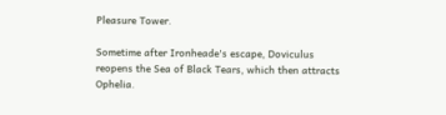Pleasure Tower.

Sometime after Ironheade's escape, Doviculus reopens the Sea of Black Tears, which then attracts Ophelia.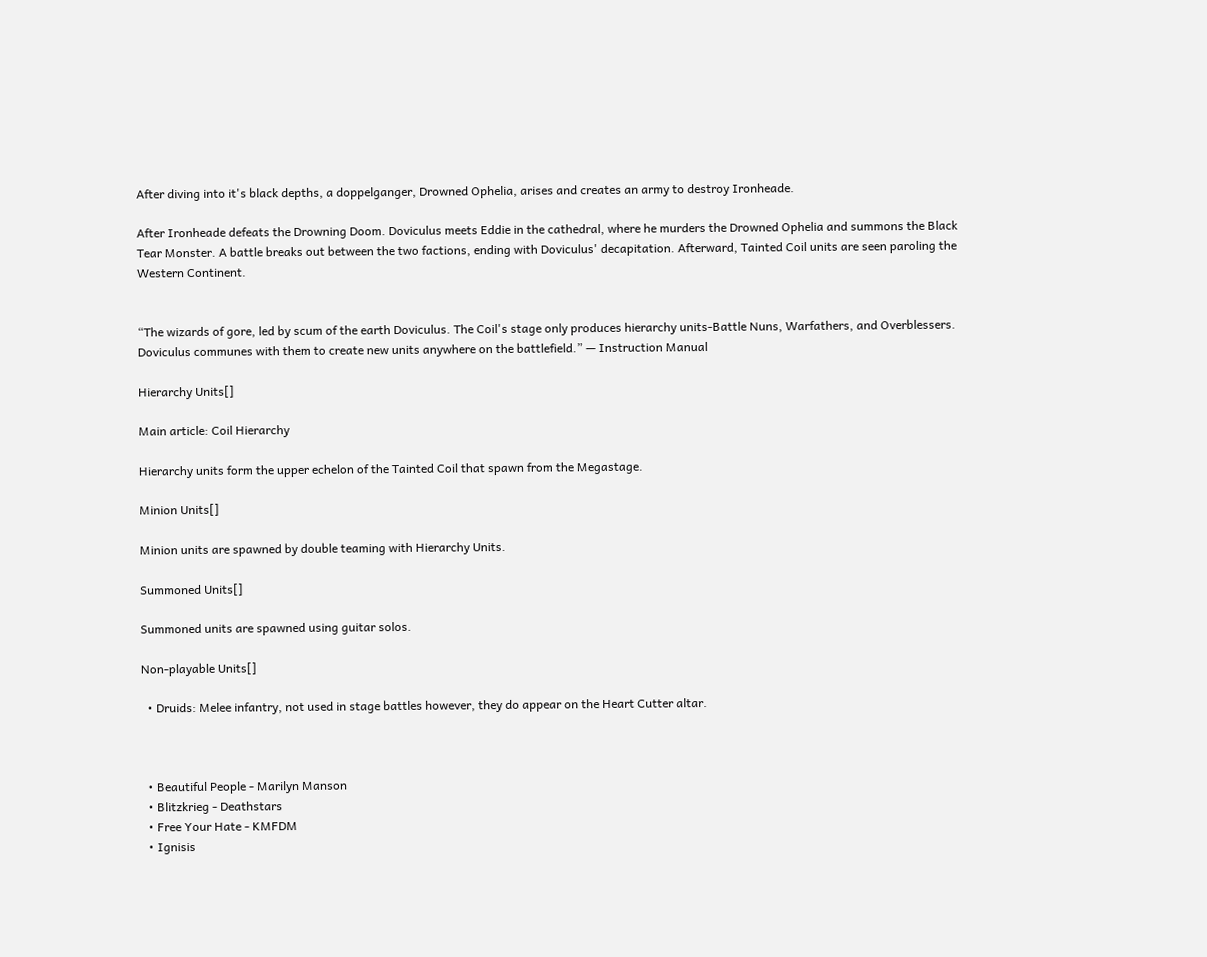After diving into it's black depths, a doppelganger, Drowned Ophelia, arises and creates an army to destroy Ironheade.

After Ironheade defeats the Drowning Doom. Doviculus meets Eddie in the cathedral, where he murders the Drowned Ophelia and summons the Black Tear Monster. A battle breaks out between the two factions, ending with Doviculus' decapitation. Afterward, Tainted Coil units are seen paroling the Western Continent.


“The wizards of gore, led by scum of the earth Doviculus. The Coil's stage only produces hierarchy units-Battle Nuns, Warfathers, and Overblessers. Doviculus communes with them to create new units anywhere on the battlefield.” — Instruction Manual

Hierarchy Units[]

Main article: Coil Hierarchy

Hierarchy units form the upper echelon of the Tainted Coil that spawn from the Megastage.

Minion Units[]

Minion units are spawned by double teaming with Hierarchy Units.

Summoned Units[]

Summoned units are spawned using guitar solos.

Non-playable Units[]

  • Druids: Melee infantry, not used in stage battles however, they do appear on the Heart Cutter altar.



  • Beautiful People - Marilyn Manson
  • Blitzkrieg - Deathstars
  • Free Your Hate - KMFDM
  • Ignisis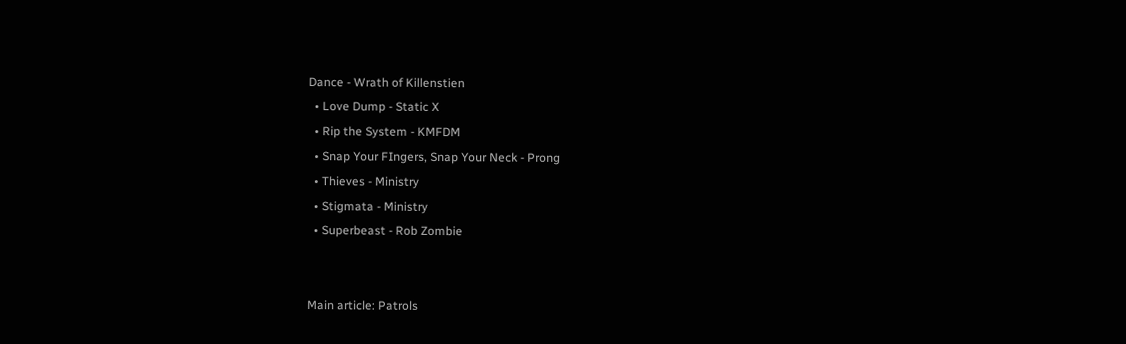Dance - Wrath of Killenstien
  • Love Dump - Static X
  • Rip the System - KMFDM
  • Snap Your FIngers, Snap Your Neck - Prong
  • Thieves - Ministry
  • Stigmata - Ministry
  • Superbeast - Rob Zombie


Main article: Patrols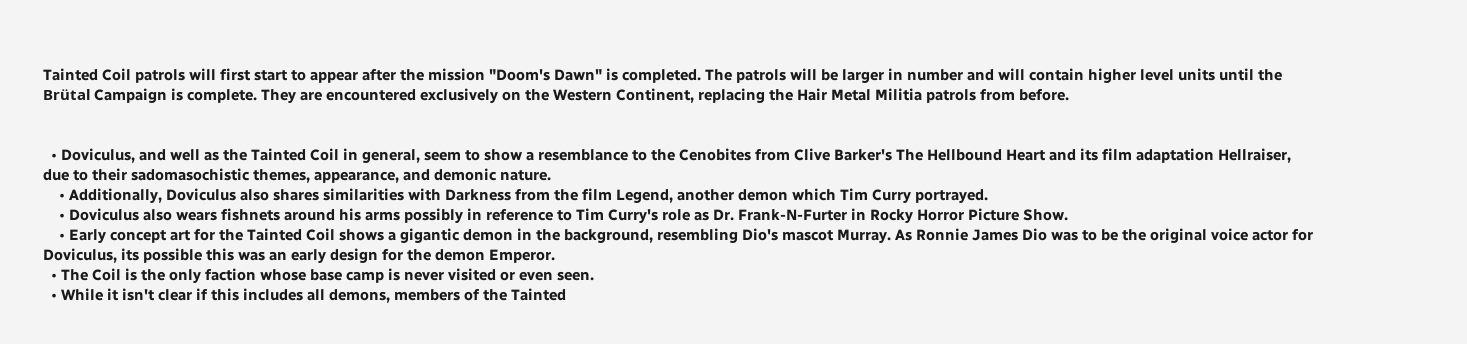Tainted Coil patrols will first start to appear after the mission "Doom's Dawn" is completed. The patrols will be larger in number and will contain higher level units until the Brütal Campaign is complete. They are encountered exclusively on the Western Continent, replacing the Hair Metal Militia patrols from before.


  • Doviculus, and well as the Tainted Coil in general, seem to show a resemblance to the Cenobites from Clive Barker's The Hellbound Heart and its film adaptation Hellraiser, due to their sadomasochistic themes, appearance, and demonic nature.
    • Additionally, Doviculus also shares similarities with Darkness from the film Legend, another demon which Tim Curry portrayed.
    • Doviculus also wears fishnets around his arms possibly in reference to Tim Curry's role as Dr. Frank-N-Furter in Rocky Horror Picture Show.
    • Early concept art for the Tainted Coil shows a gigantic demon in the background, resembling Dio's mascot Murray. As Ronnie James Dio was to be the original voice actor for Doviculus, its possible this was an early design for the demon Emperor.
  • The Coil is the only faction whose base camp is never visited or even seen.
  • While it isn't clear if this includes all demons, members of the Tainted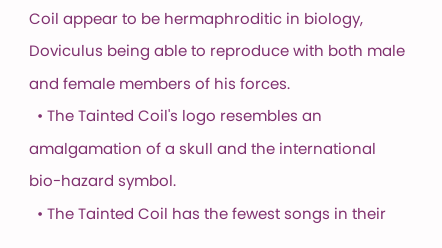Coil appear to be hermaphroditic in biology, Doviculus being able to reproduce with both male and female members of his forces.
  • The Tainted Coil's logo resembles an amalgamation of a skull and the international bio-hazard symbol.
  • The Tainted Coil has the fewest songs in their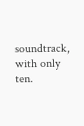soundtrack, with only ten.